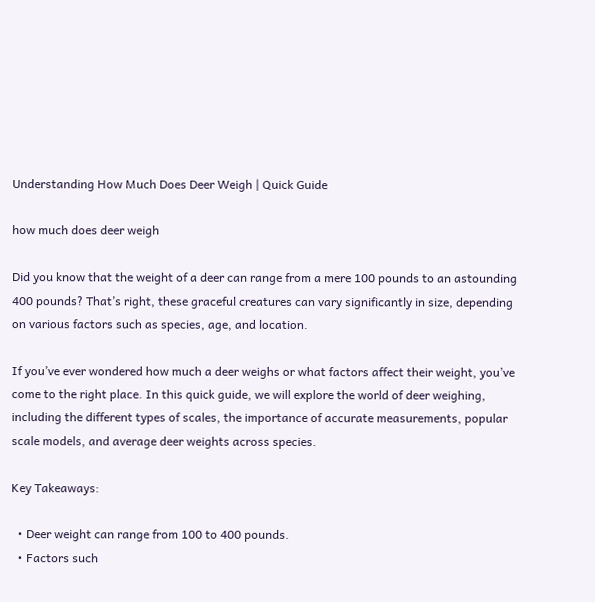Understanding How Much Does Deer Weigh | Quick Guide

how much does deer weigh

Did you know that the weight of a deer can range from a mere 100 pounds to an astounding 400 pounds? That’s right, these graceful creatures can vary significantly in size, depending on various factors such as species, age, and location.

If you’ve ever wondered how much a deer weighs or what factors affect their weight, you’ve come to the right place. In this quick guide, we will explore the world of deer weighing, including the different types of scales, the importance of accurate measurements, popular scale models, and average deer weights across species.

Key Takeaways:

  • Deer weight can range from 100 to 400 pounds.
  • Factors such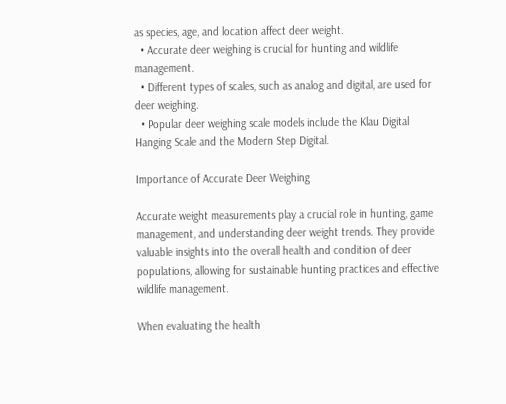as species, age, and location affect deer weight.
  • Accurate deer weighing is crucial for hunting and wildlife management.
  • Different types of scales, such as analog and digital, are used for deer weighing.
  • Popular deer weighing scale models include the Klau Digital Hanging Scale and the Modern Step Digital.

Importance of Accurate Deer Weighing

Accurate weight measurements play a crucial role in hunting, game management, and understanding deer weight trends. They provide valuable insights into the overall health and condition of deer populations, allowing for sustainable hunting practices and effective wildlife management.

When evaluating the health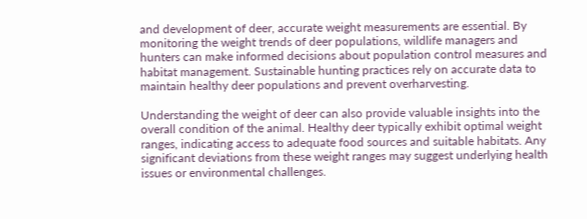and development of deer, accurate weight measurements are essential. By monitoring the weight trends of deer populations, wildlife managers and hunters can make informed decisions about population control measures and habitat management. Sustainable hunting practices rely on accurate data to maintain healthy deer populations and prevent overharvesting.

Understanding the weight of deer can also provide valuable insights into the overall condition of the animal. Healthy deer typically exhibit optimal weight ranges, indicating access to adequate food sources and suitable habitats. Any significant deviations from these weight ranges may suggest underlying health issues or environmental challenges.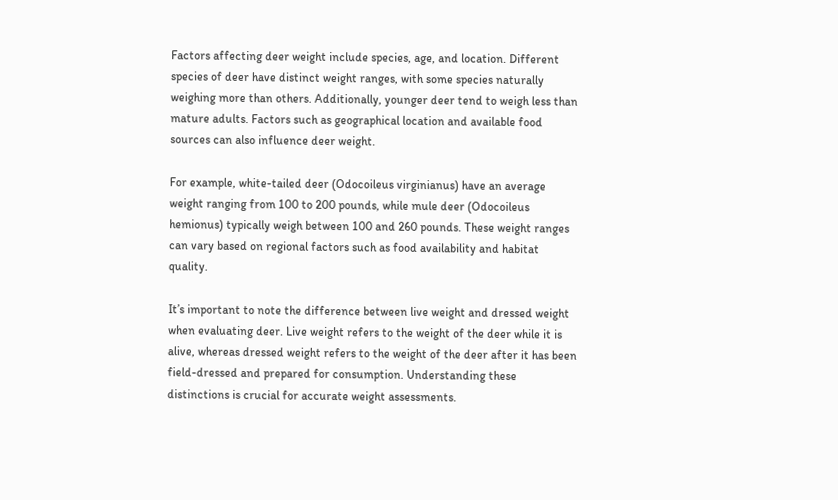Factors affecting deer weight include species, age, and location. Different species of deer have distinct weight ranges, with some species naturally weighing more than others. Additionally, younger deer tend to weigh less than mature adults. Factors such as geographical location and available food sources can also influence deer weight.

For example, white-tailed deer (Odocoileus virginianus) have an average weight ranging from 100 to 200 pounds, while mule deer (Odocoileus hemionus) typically weigh between 100 and 260 pounds. These weight ranges can vary based on regional factors such as food availability and habitat quality.

It’s important to note the difference between live weight and dressed weight when evaluating deer. Live weight refers to the weight of the deer while it is alive, whereas dressed weight refers to the weight of the deer after it has been field-dressed and prepared for consumption. Understanding these distinctions is crucial for accurate weight assessments.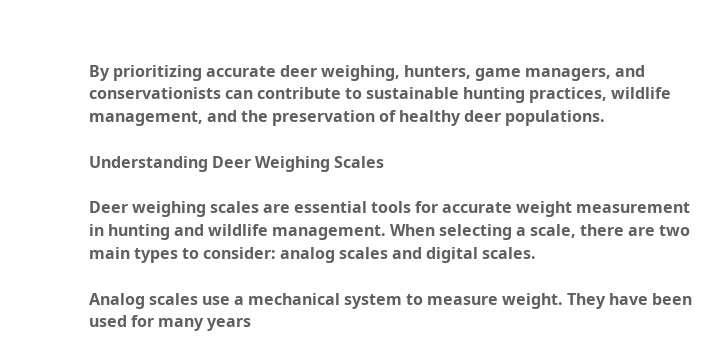By prioritizing accurate deer weighing, hunters, game managers, and conservationists can contribute to sustainable hunting practices, wildlife management, and the preservation of healthy deer populations.

Understanding Deer Weighing Scales

Deer weighing scales are essential tools for accurate weight measurement in hunting and wildlife management. When selecting a scale, there are two main types to consider: analog scales and digital scales.

Analog scales use a mechanical system to measure weight. They have been used for many years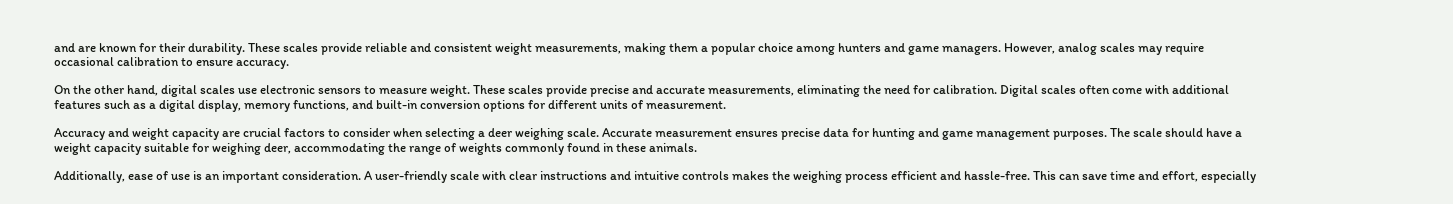and are known for their durability. These scales provide reliable and consistent weight measurements, making them a popular choice among hunters and game managers. However, analog scales may require occasional calibration to ensure accuracy.

On the other hand, digital scales use electronic sensors to measure weight. These scales provide precise and accurate measurements, eliminating the need for calibration. Digital scales often come with additional features such as a digital display, memory functions, and built-in conversion options for different units of measurement.

Accuracy and weight capacity are crucial factors to consider when selecting a deer weighing scale. Accurate measurement ensures precise data for hunting and game management purposes. The scale should have a weight capacity suitable for weighing deer, accommodating the range of weights commonly found in these animals.

Additionally, ease of use is an important consideration. A user-friendly scale with clear instructions and intuitive controls makes the weighing process efficient and hassle-free. This can save time and effort, especially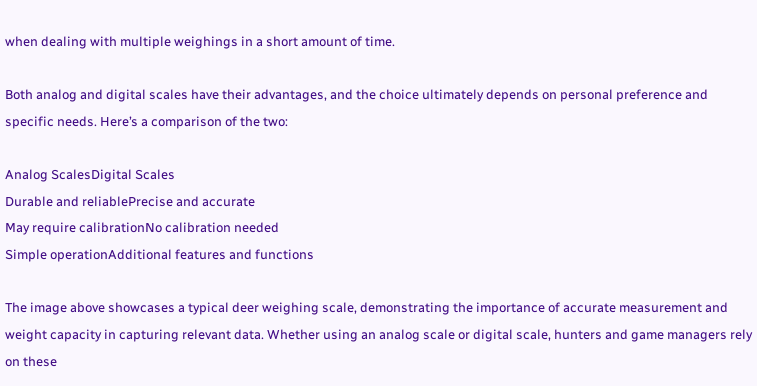when dealing with multiple weighings in a short amount of time.

Both analog and digital scales have their advantages, and the choice ultimately depends on personal preference and specific needs. Here’s a comparison of the two:

Analog ScalesDigital Scales
Durable and reliablePrecise and accurate
May require calibrationNo calibration needed
Simple operationAdditional features and functions

The image above showcases a typical deer weighing scale, demonstrating the importance of accurate measurement and weight capacity in capturing relevant data. Whether using an analog scale or digital scale, hunters and game managers rely on these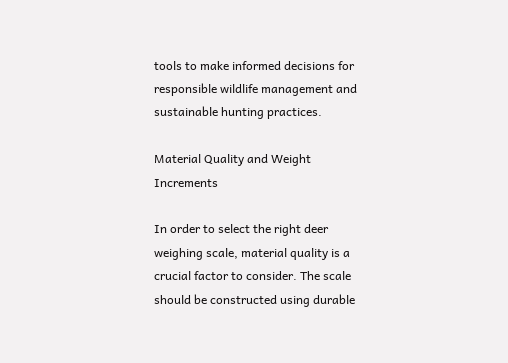tools to make informed decisions for responsible wildlife management and sustainable hunting practices.

Material Quality and Weight Increments

In order to select the right deer weighing scale, material quality is a crucial factor to consider. The scale should be constructed using durable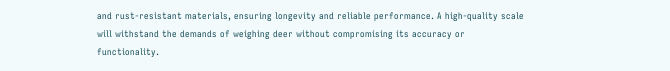and rust-resistant materials, ensuring longevity and reliable performance. A high-quality scale will withstand the demands of weighing deer without compromising its accuracy or functionality.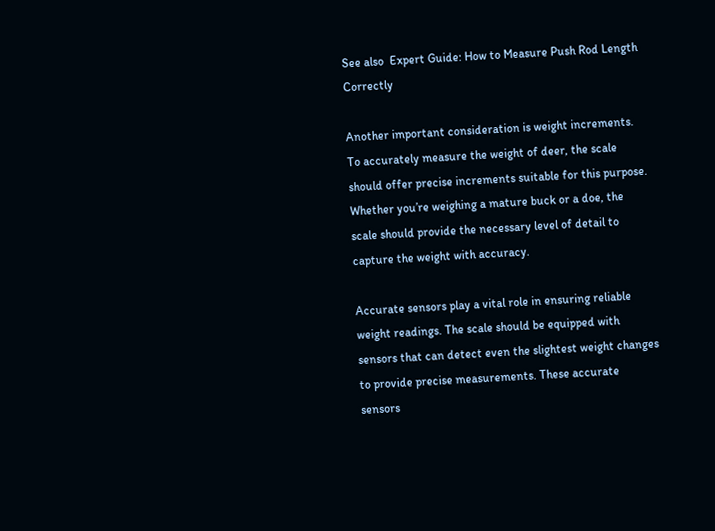See also  Expert Guide: How to Measure Push Rod Length Correctly

Another important consideration is weight increments. To accurately measure the weight of deer, the scale should offer precise increments suitable for this purpose. Whether you’re weighing a mature buck or a doe, the scale should provide the necessary level of detail to capture the weight with accuracy.

Accurate sensors play a vital role in ensuring reliable weight readings. The scale should be equipped with sensors that can detect even the slightest weight changes to provide precise measurements. These accurate sensors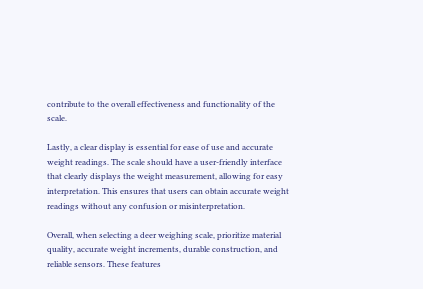contribute to the overall effectiveness and functionality of the scale.

Lastly, a clear display is essential for ease of use and accurate weight readings. The scale should have a user-friendly interface that clearly displays the weight measurement, allowing for easy interpretation. This ensures that users can obtain accurate weight readings without any confusion or misinterpretation.

Overall, when selecting a deer weighing scale, prioritize material quality, accurate weight increments, durable construction, and reliable sensors. These features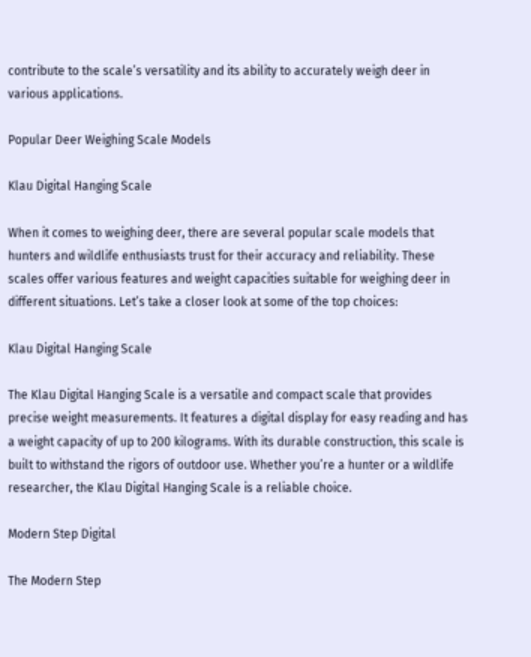contribute to the scale’s versatility and its ability to accurately weigh deer in various applications.

Popular Deer Weighing Scale Models

Klau Digital Hanging Scale

When it comes to weighing deer, there are several popular scale models that hunters and wildlife enthusiasts trust for their accuracy and reliability. These scales offer various features and weight capacities suitable for weighing deer in different situations. Let’s take a closer look at some of the top choices:

Klau Digital Hanging Scale

The Klau Digital Hanging Scale is a versatile and compact scale that provides precise weight measurements. It features a digital display for easy reading and has a weight capacity of up to 200 kilograms. With its durable construction, this scale is built to withstand the rigors of outdoor use. Whether you’re a hunter or a wildlife researcher, the Klau Digital Hanging Scale is a reliable choice.

Modern Step Digital

The Modern Step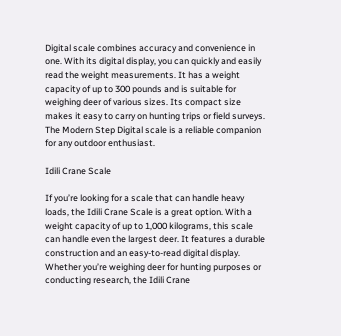Digital scale combines accuracy and convenience in one. With its digital display, you can quickly and easily read the weight measurements. It has a weight capacity of up to 300 pounds and is suitable for weighing deer of various sizes. Its compact size makes it easy to carry on hunting trips or field surveys. The Modern Step Digital scale is a reliable companion for any outdoor enthusiast.

Idili Crane Scale

If you’re looking for a scale that can handle heavy loads, the Idili Crane Scale is a great option. With a weight capacity of up to 1,000 kilograms, this scale can handle even the largest deer. It features a durable construction and an easy-to-read digital display. Whether you’re weighing deer for hunting purposes or conducting research, the Idili Crane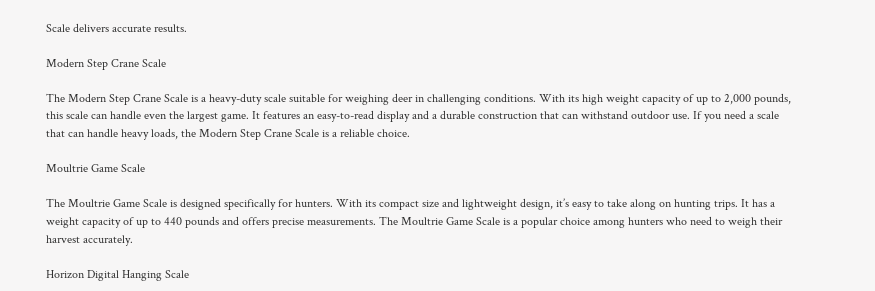Scale delivers accurate results.

Modern Step Crane Scale

The Modern Step Crane Scale is a heavy-duty scale suitable for weighing deer in challenging conditions. With its high weight capacity of up to 2,000 pounds, this scale can handle even the largest game. It features an easy-to-read display and a durable construction that can withstand outdoor use. If you need a scale that can handle heavy loads, the Modern Step Crane Scale is a reliable choice.

Moultrie Game Scale

The Moultrie Game Scale is designed specifically for hunters. With its compact size and lightweight design, it’s easy to take along on hunting trips. It has a weight capacity of up to 440 pounds and offers precise measurements. The Moultrie Game Scale is a popular choice among hunters who need to weigh their harvest accurately.

Horizon Digital Hanging Scale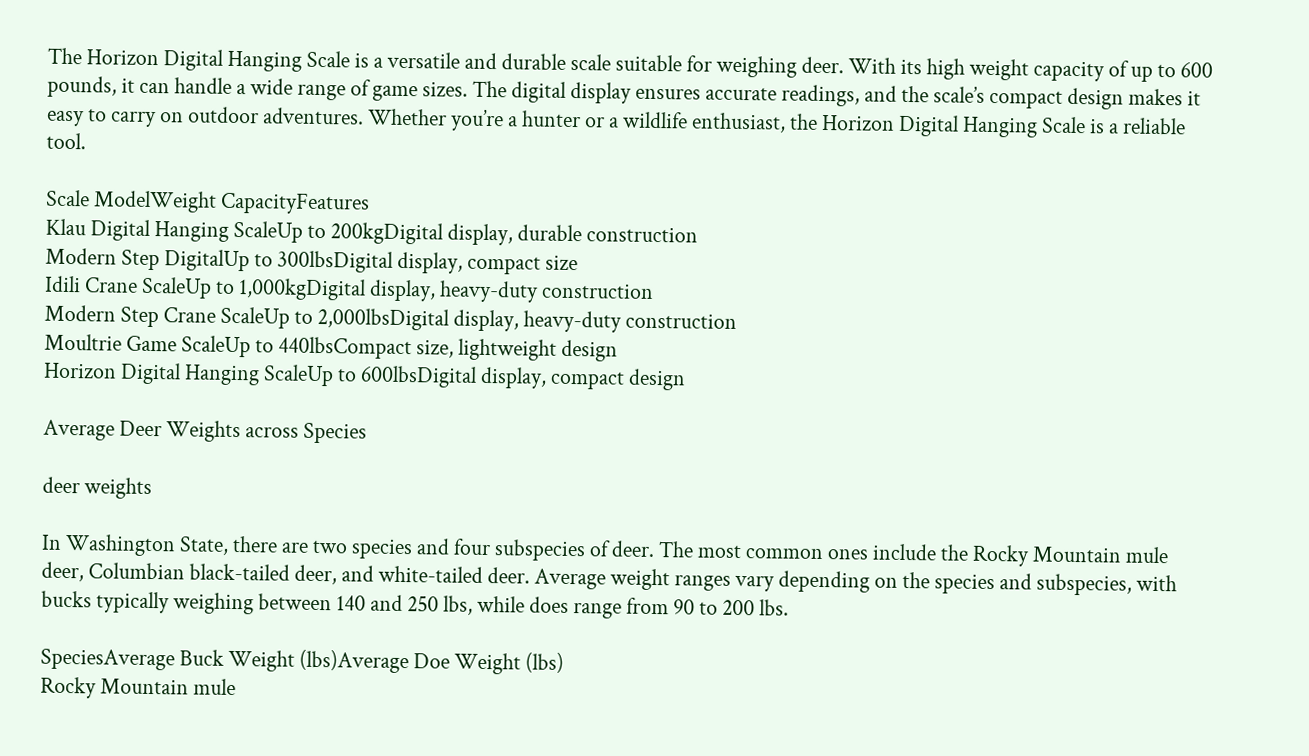The Horizon Digital Hanging Scale is a versatile and durable scale suitable for weighing deer. With its high weight capacity of up to 600 pounds, it can handle a wide range of game sizes. The digital display ensures accurate readings, and the scale’s compact design makes it easy to carry on outdoor adventures. Whether you’re a hunter or a wildlife enthusiast, the Horizon Digital Hanging Scale is a reliable tool.

Scale ModelWeight CapacityFeatures
Klau Digital Hanging ScaleUp to 200kgDigital display, durable construction
Modern Step DigitalUp to 300lbsDigital display, compact size
Idili Crane ScaleUp to 1,000kgDigital display, heavy-duty construction
Modern Step Crane ScaleUp to 2,000lbsDigital display, heavy-duty construction
Moultrie Game ScaleUp to 440lbsCompact size, lightweight design
Horizon Digital Hanging ScaleUp to 600lbsDigital display, compact design

Average Deer Weights across Species

deer weights

In Washington State, there are two species and four subspecies of deer. The most common ones include the Rocky Mountain mule deer, Columbian black-tailed deer, and white-tailed deer. Average weight ranges vary depending on the species and subspecies, with bucks typically weighing between 140 and 250 lbs, while does range from 90 to 200 lbs.

SpeciesAverage Buck Weight (lbs)Average Doe Weight (lbs)
Rocky Mountain mule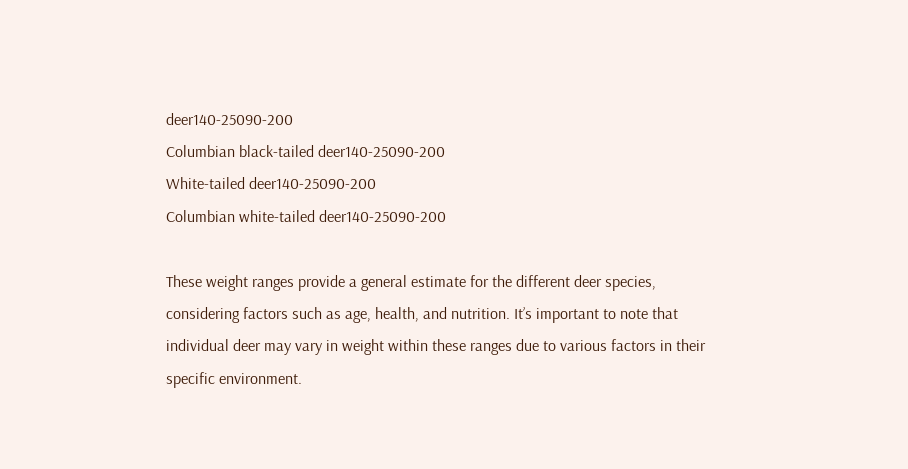deer140-25090-200
Columbian black-tailed deer140-25090-200
White-tailed deer140-25090-200
Columbian white-tailed deer140-25090-200

These weight ranges provide a general estimate for the different deer species, considering factors such as age, health, and nutrition. It’s important to note that individual deer may vary in weight within these ranges due to various factors in their specific environment.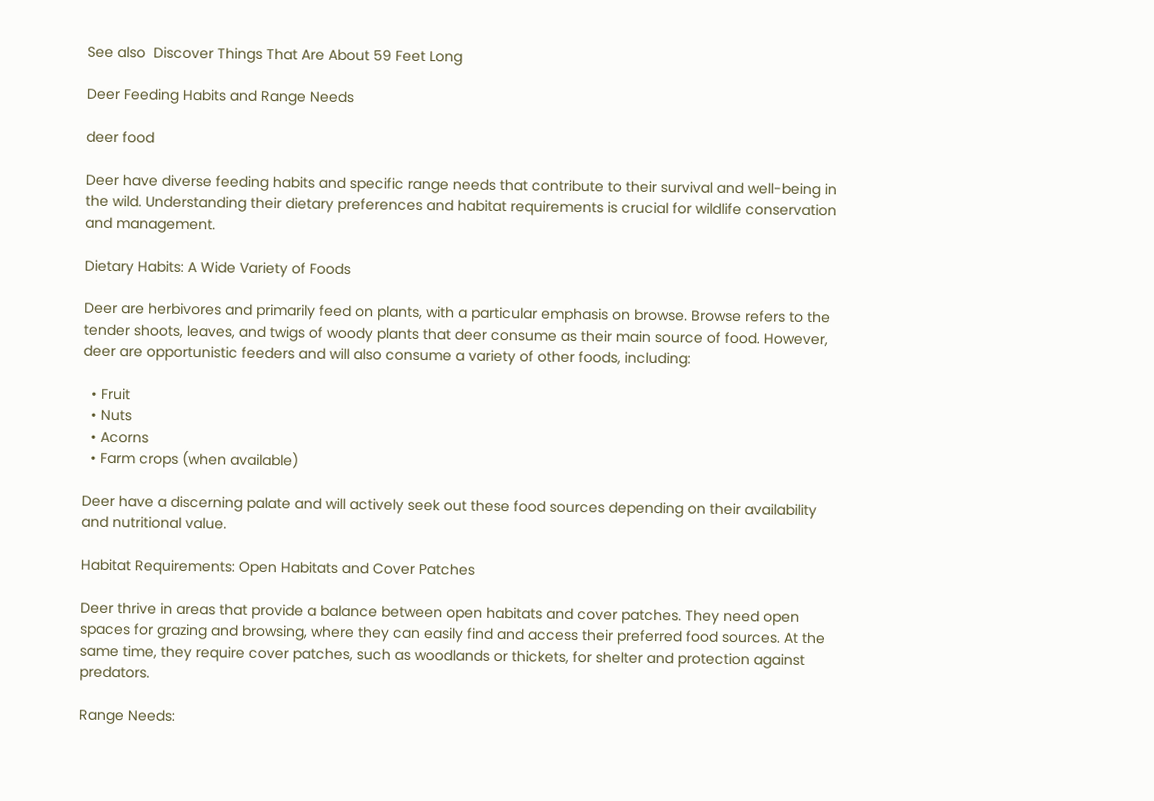See also  Discover Things That Are About 59 Feet Long

Deer Feeding Habits and Range Needs

deer food

Deer have diverse feeding habits and specific range needs that contribute to their survival and well-being in the wild. Understanding their dietary preferences and habitat requirements is crucial for wildlife conservation and management.

Dietary Habits: A Wide Variety of Foods

Deer are herbivores and primarily feed on plants, with a particular emphasis on browse. Browse refers to the tender shoots, leaves, and twigs of woody plants that deer consume as their main source of food. However, deer are opportunistic feeders and will also consume a variety of other foods, including:

  • Fruit
  • Nuts
  • Acorns
  • Farm crops (when available)

Deer have a discerning palate and will actively seek out these food sources depending on their availability and nutritional value.

Habitat Requirements: Open Habitats and Cover Patches

Deer thrive in areas that provide a balance between open habitats and cover patches. They need open spaces for grazing and browsing, where they can easily find and access their preferred food sources. At the same time, they require cover patches, such as woodlands or thickets, for shelter and protection against predators.

Range Needs: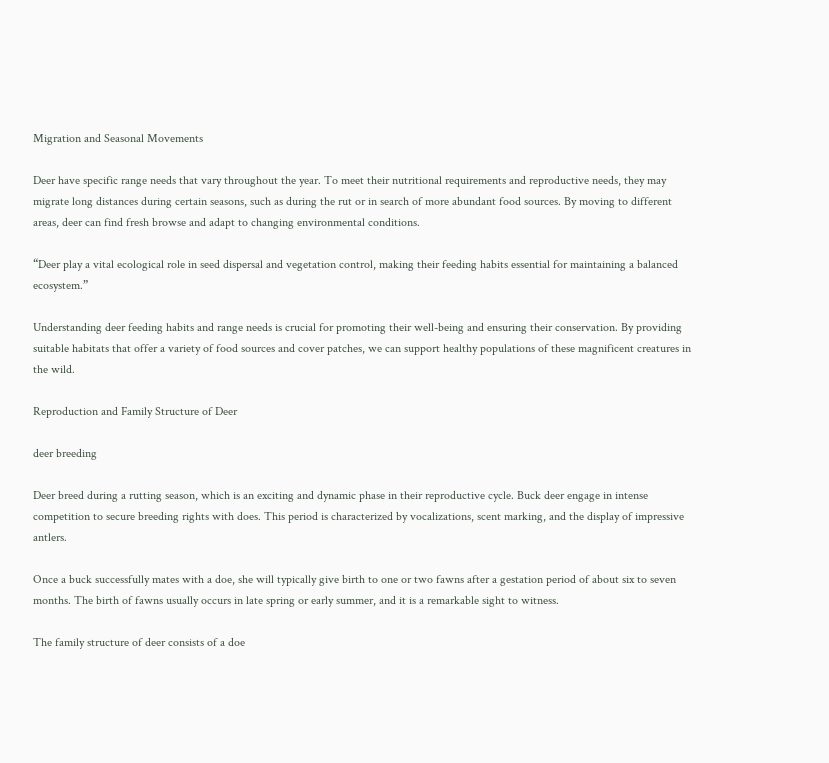Migration and Seasonal Movements

Deer have specific range needs that vary throughout the year. To meet their nutritional requirements and reproductive needs, they may migrate long distances during certain seasons, such as during the rut or in search of more abundant food sources. By moving to different areas, deer can find fresh browse and adapt to changing environmental conditions.

“Deer play a vital ecological role in seed dispersal and vegetation control, making their feeding habits essential for maintaining a balanced ecosystem.”

Understanding deer feeding habits and range needs is crucial for promoting their well-being and ensuring their conservation. By providing suitable habitats that offer a variety of food sources and cover patches, we can support healthy populations of these magnificent creatures in the wild.

Reproduction and Family Structure of Deer

deer breeding

Deer breed during a rutting season, which is an exciting and dynamic phase in their reproductive cycle. Buck deer engage in intense competition to secure breeding rights with does. This period is characterized by vocalizations, scent marking, and the display of impressive antlers.

Once a buck successfully mates with a doe, she will typically give birth to one or two fawns after a gestation period of about six to seven months. The birth of fawns usually occurs in late spring or early summer, and it is a remarkable sight to witness.

The family structure of deer consists of a doe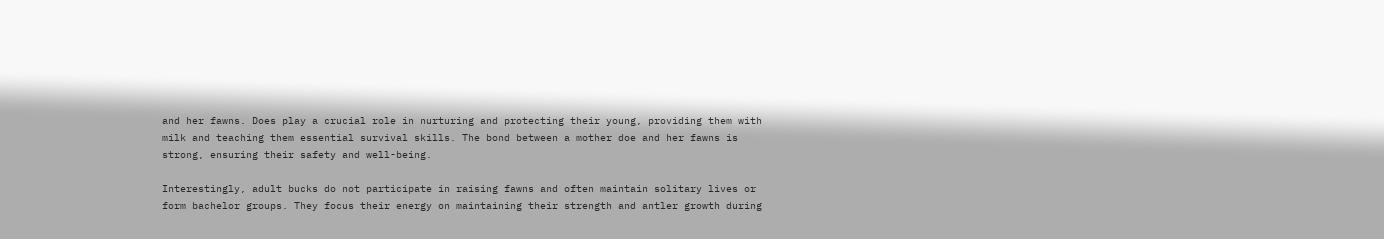and her fawns. Does play a crucial role in nurturing and protecting their young, providing them with milk and teaching them essential survival skills. The bond between a mother doe and her fawns is strong, ensuring their safety and well-being.

Interestingly, adult bucks do not participate in raising fawns and often maintain solitary lives or form bachelor groups. They focus their energy on maintaining their strength and antler growth during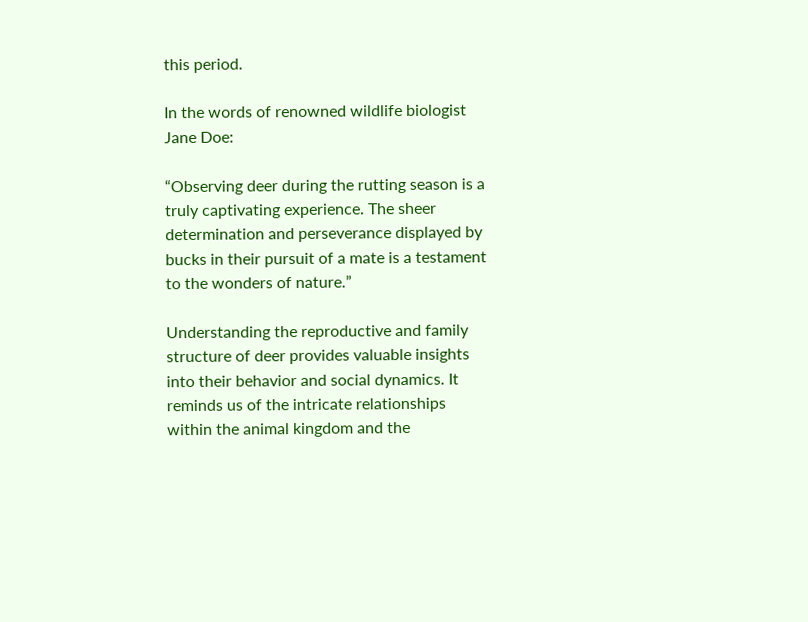this period.

In the words of renowned wildlife biologist Jane Doe:

“Observing deer during the rutting season is a truly captivating experience. The sheer determination and perseverance displayed by bucks in their pursuit of a mate is a testament to the wonders of nature.”

Understanding the reproductive and family structure of deer provides valuable insights into their behavior and social dynamics. It reminds us of the intricate relationships within the animal kingdom and the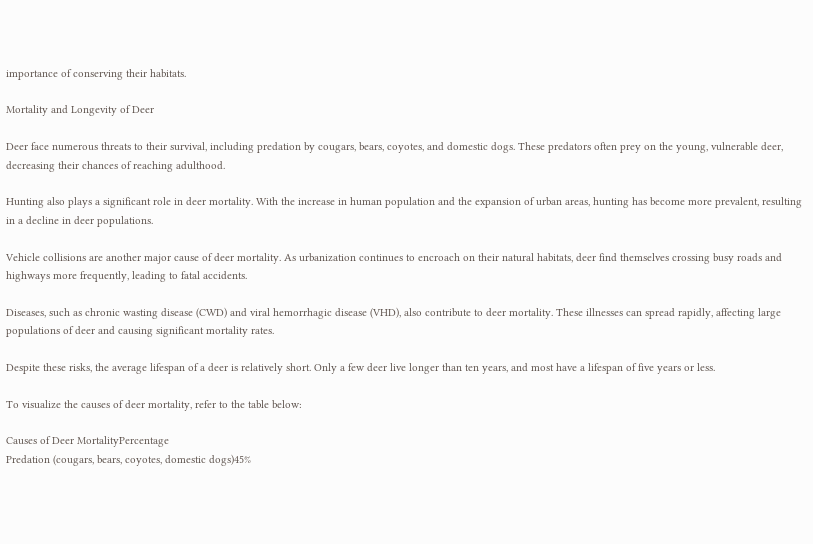importance of conserving their habitats.

Mortality and Longevity of Deer

Deer face numerous threats to their survival, including predation by cougars, bears, coyotes, and domestic dogs. These predators often prey on the young, vulnerable deer, decreasing their chances of reaching adulthood.

Hunting also plays a significant role in deer mortality. With the increase in human population and the expansion of urban areas, hunting has become more prevalent, resulting in a decline in deer populations.

Vehicle collisions are another major cause of deer mortality. As urbanization continues to encroach on their natural habitats, deer find themselves crossing busy roads and highways more frequently, leading to fatal accidents.

Diseases, such as chronic wasting disease (CWD) and viral hemorrhagic disease (VHD), also contribute to deer mortality. These illnesses can spread rapidly, affecting large populations of deer and causing significant mortality rates.

Despite these risks, the average lifespan of a deer is relatively short. Only a few deer live longer than ten years, and most have a lifespan of five years or less.

To visualize the causes of deer mortality, refer to the table below:

Causes of Deer MortalityPercentage
Predation (cougars, bears, coyotes, domestic dogs)45%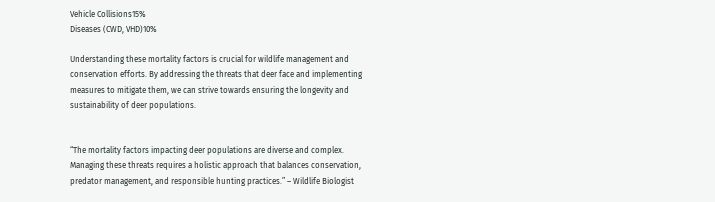Vehicle Collisions15%
Diseases (CWD, VHD)10%

Understanding these mortality factors is crucial for wildlife management and conservation efforts. By addressing the threats that deer face and implementing measures to mitigate them, we can strive towards ensuring the longevity and sustainability of deer populations.


“The mortality factors impacting deer populations are diverse and complex. Managing these threats requires a holistic approach that balances conservation, predator management, and responsible hunting practices.” – Wildlife Biologist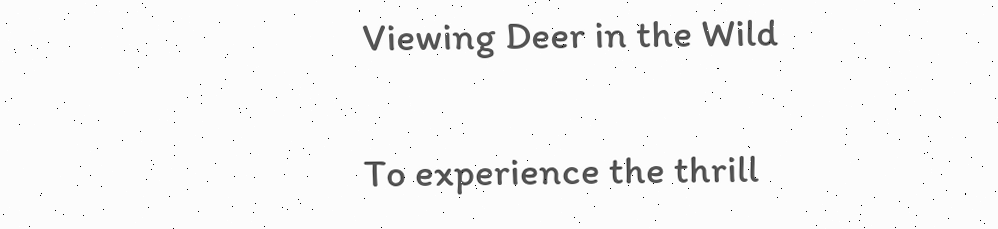Viewing Deer in the Wild

To experience the thrill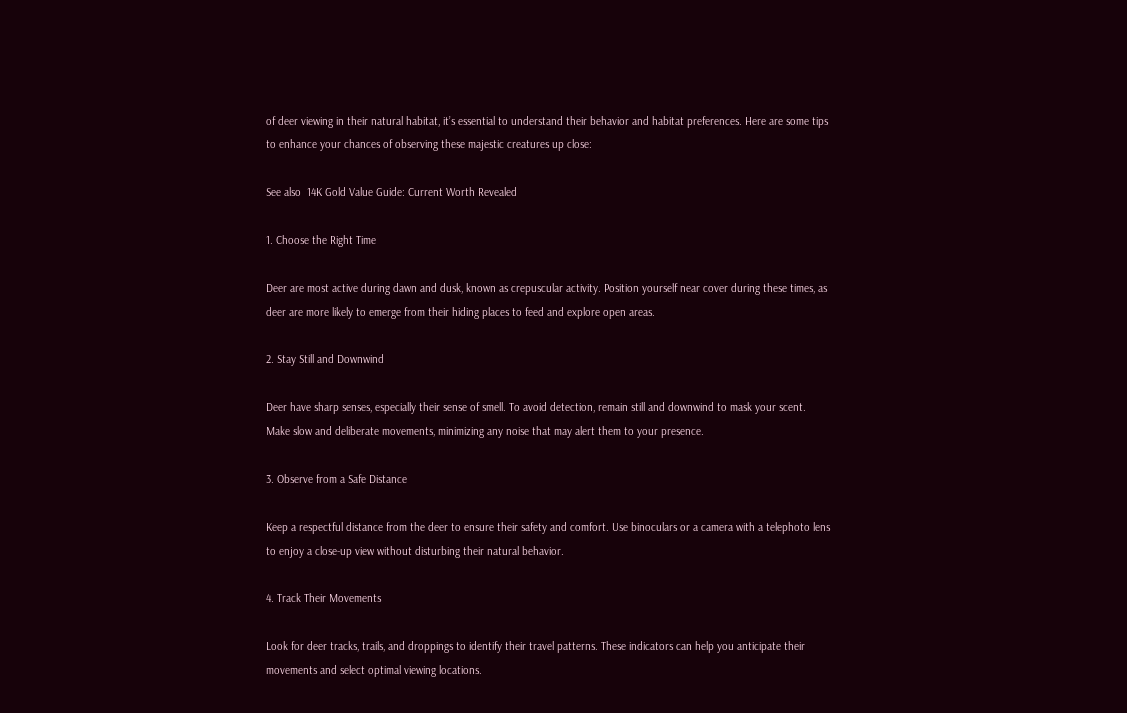of deer viewing in their natural habitat, it’s essential to understand their behavior and habitat preferences. Here are some tips to enhance your chances of observing these majestic creatures up close:

See also  14K Gold Value Guide: Current Worth Revealed

1. Choose the Right Time

Deer are most active during dawn and dusk, known as crepuscular activity. Position yourself near cover during these times, as deer are more likely to emerge from their hiding places to feed and explore open areas.

2. Stay Still and Downwind

Deer have sharp senses, especially their sense of smell. To avoid detection, remain still and downwind to mask your scent. Make slow and deliberate movements, minimizing any noise that may alert them to your presence.

3. Observe from a Safe Distance

Keep a respectful distance from the deer to ensure their safety and comfort. Use binoculars or a camera with a telephoto lens to enjoy a close-up view without disturbing their natural behavior.

4. Track Their Movements

Look for deer tracks, trails, and droppings to identify their travel patterns. These indicators can help you anticipate their movements and select optimal viewing locations.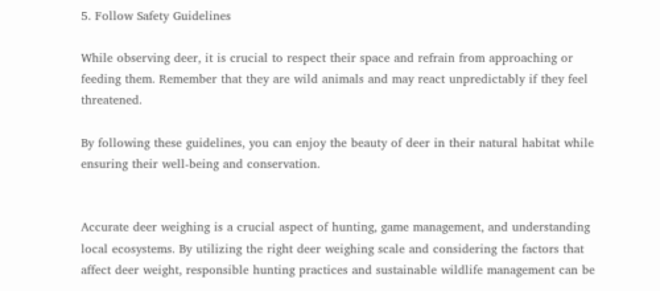5. Follow Safety Guidelines

While observing deer, it is crucial to respect their space and refrain from approaching or feeding them. Remember that they are wild animals and may react unpredictably if they feel threatened.

By following these guidelines, you can enjoy the beauty of deer in their natural habitat while ensuring their well-being and conservation.


Accurate deer weighing is a crucial aspect of hunting, game management, and understanding local ecosystems. By utilizing the right deer weighing scale and considering the factors that affect deer weight, responsible hunting practices and sustainable wildlife management can be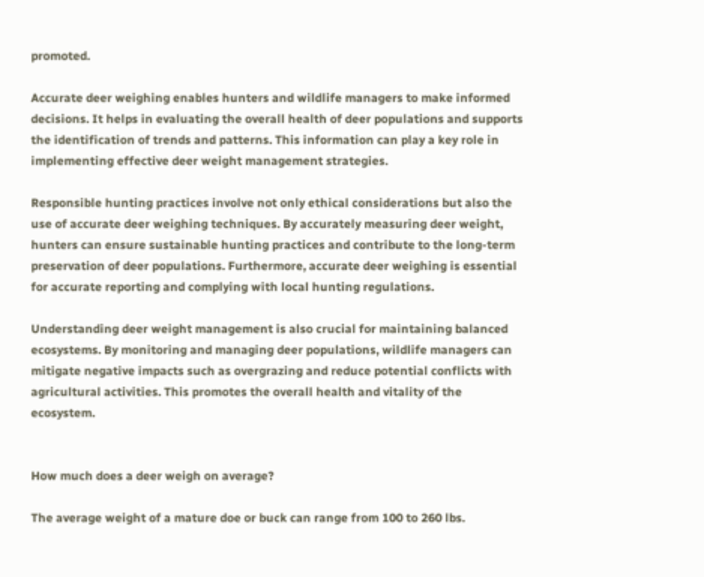promoted.

Accurate deer weighing enables hunters and wildlife managers to make informed decisions. It helps in evaluating the overall health of deer populations and supports the identification of trends and patterns. This information can play a key role in implementing effective deer weight management strategies.

Responsible hunting practices involve not only ethical considerations but also the use of accurate deer weighing techniques. By accurately measuring deer weight, hunters can ensure sustainable hunting practices and contribute to the long-term preservation of deer populations. Furthermore, accurate deer weighing is essential for accurate reporting and complying with local hunting regulations.

Understanding deer weight management is also crucial for maintaining balanced ecosystems. By monitoring and managing deer populations, wildlife managers can mitigate negative impacts such as overgrazing and reduce potential conflicts with agricultural activities. This promotes the overall health and vitality of the ecosystem.


How much does a deer weigh on average?

The average weight of a mature doe or buck can range from 100 to 260 lbs.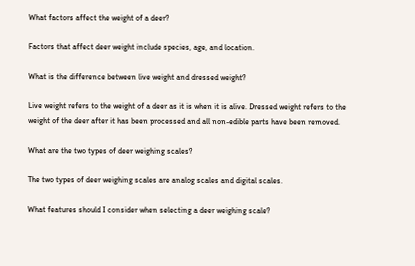What factors affect the weight of a deer?

Factors that affect deer weight include species, age, and location.

What is the difference between live weight and dressed weight?

Live weight refers to the weight of a deer as it is when it is alive. Dressed weight refers to the weight of the deer after it has been processed and all non-edible parts have been removed.

What are the two types of deer weighing scales?

The two types of deer weighing scales are analog scales and digital scales.

What features should I consider when selecting a deer weighing scale?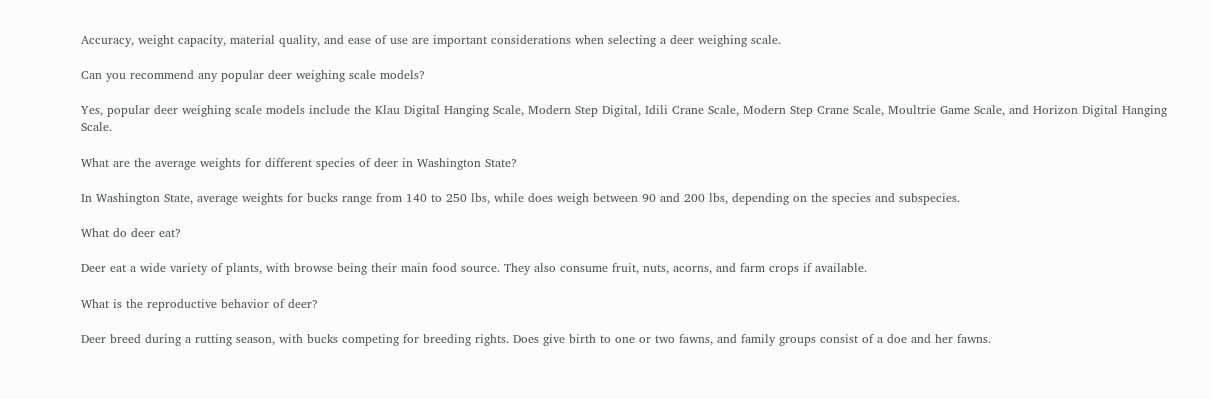Accuracy, weight capacity, material quality, and ease of use are important considerations when selecting a deer weighing scale.

Can you recommend any popular deer weighing scale models?

Yes, popular deer weighing scale models include the Klau Digital Hanging Scale, Modern Step Digital, Idili Crane Scale, Modern Step Crane Scale, Moultrie Game Scale, and Horizon Digital Hanging Scale.

What are the average weights for different species of deer in Washington State?

In Washington State, average weights for bucks range from 140 to 250 lbs, while does weigh between 90 and 200 lbs, depending on the species and subspecies.

What do deer eat?

Deer eat a wide variety of plants, with browse being their main food source. They also consume fruit, nuts, acorns, and farm crops if available.

What is the reproductive behavior of deer?

Deer breed during a rutting season, with bucks competing for breeding rights. Does give birth to one or two fawns, and family groups consist of a doe and her fawns.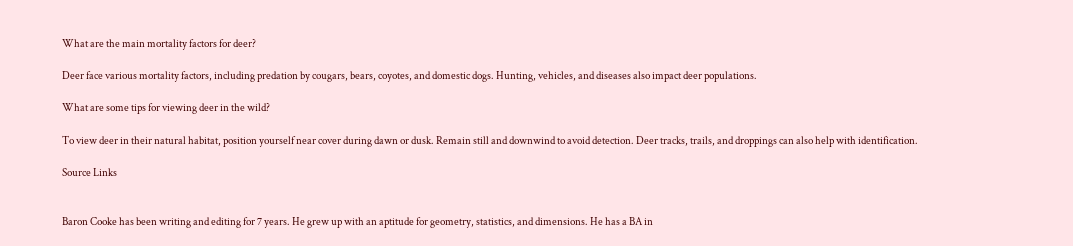What are the main mortality factors for deer?

Deer face various mortality factors, including predation by cougars, bears, coyotes, and domestic dogs. Hunting, vehicles, and diseases also impact deer populations.

What are some tips for viewing deer in the wild?

To view deer in their natural habitat, position yourself near cover during dawn or dusk. Remain still and downwind to avoid detection. Deer tracks, trails, and droppings can also help with identification.

Source Links


Baron Cooke has been writing and editing for 7 years. He grew up with an aptitude for geometry, statistics, and dimensions. He has a BA in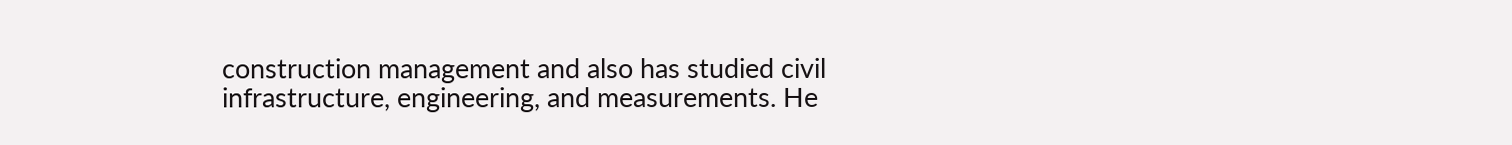construction management and also has studied civil infrastructure, engineering, and measurements. He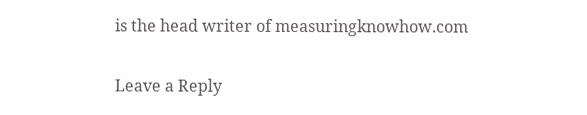is the head writer of measuringknowhow.com

Leave a Reply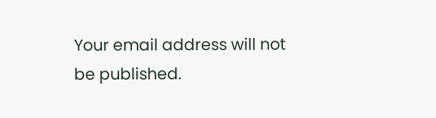Your email address will not be published.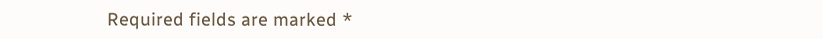Required fields are marked *